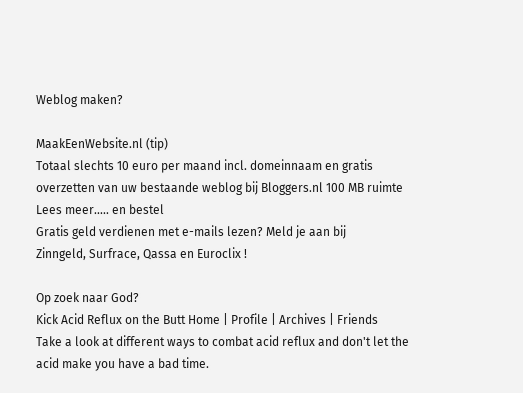Weblog maken?

MaakEenWebsite.nl (tip)
Totaal slechts 10 euro per maand incl. domeinnaam en gratis overzetten van uw bestaande weblog bij Bloggers.nl 100 MB ruimte
Lees meer..... en bestel
Gratis geld verdienen met e-mails lezen? Meld je aan bij
Zinngeld, Surfrace, Qassa en Euroclix !

Op zoek naar God?
Kick Acid Reflux on the Butt Home | Profile | Archives | Friends
Take a look at different ways to combat acid reflux and don't let the acid make you have a bad time.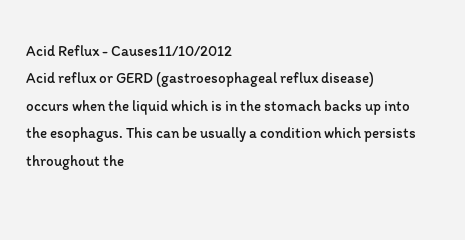Acid Reflux - Causes11/10/2012
Acid reflux or GERD (gastroesophageal reflux disease) occurs when the liquid which is in the stomach backs up into the esophagus. This can be usually a condition which persists throughout the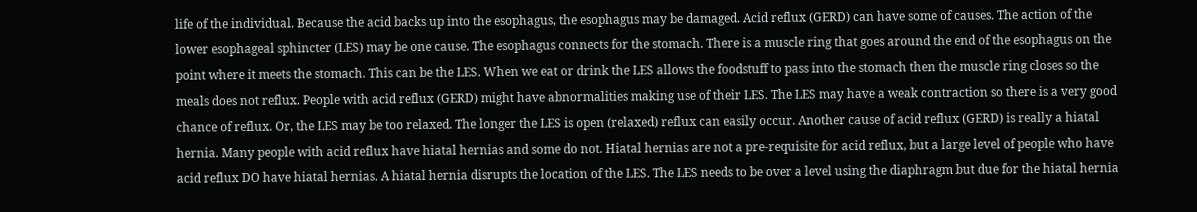life of the individual. Because the acid backs up into the esophagus, the esophagus may be damaged. Acid reflux (GERD) can have some of causes. The action of the lower esophageal sphincter (LES) may be one cause. The esophagus connects for the stomach. There is a muscle ring that goes around the end of the esophagus on the point where it meets the stomach. This can be the LES. When we eat or drink the LES allows the foodstuff to pass into the stomach then the muscle ring closes so the meals does not reflux. People with acid reflux (GERD) might have abnormalities making use of their LES. The LES may have a weak contraction so there is a very good chance of reflux. Or, the LES may be too relaxed. The longer the LES is open (relaxed) reflux can easily occur. Another cause of acid reflux (GERD) is really a hiatal hernia. Many people with acid reflux have hiatal hernias and some do not. Hiatal hernias are not a pre-requisite for acid reflux, but a large level of people who have acid reflux DO have hiatal hernias. A hiatal hernia disrupts the location of the LES. The LES needs to be over a level using the diaphragm but due for the hiatal hernia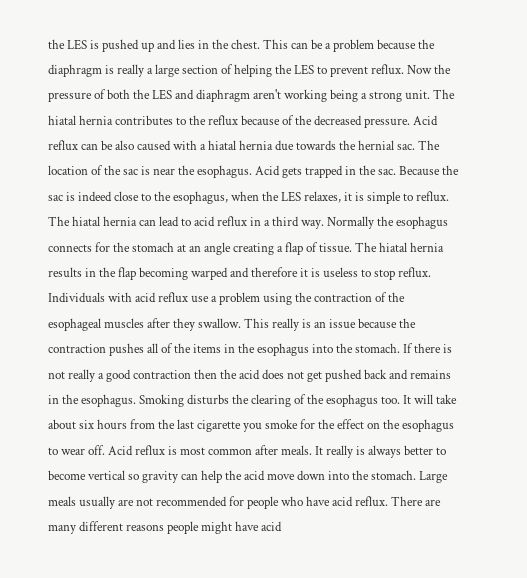the LES is pushed up and lies in the chest. This can be a problem because the diaphragm is really a large section of helping the LES to prevent reflux. Now the pressure of both the LES and diaphragm aren't working being a strong unit. The hiatal hernia contributes to the reflux because of the decreased pressure. Acid reflux can be also caused with a hiatal hernia due towards the hernial sac. The location of the sac is near the esophagus. Acid gets trapped in the sac. Because the sac is indeed close to the esophagus, when the LES relaxes, it is simple to reflux. The hiatal hernia can lead to acid reflux in a third way. Normally the esophagus connects for the stomach at an angle creating a flap of tissue. The hiatal hernia results in the flap becoming warped and therefore it is useless to stop reflux. Individuals with acid reflux use a problem using the contraction of the esophageal muscles after they swallow. This really is an issue because the contraction pushes all of the items in the esophagus into the stomach. If there is not really a good contraction then the acid does not get pushed back and remains in the esophagus. Smoking disturbs the clearing of the esophagus too. It will take about six hours from the last cigarette you smoke for the effect on the esophagus to wear off. Acid reflux is most common after meals. It really is always better to become vertical so gravity can help the acid move down into the stomach. Large meals usually are not recommended for people who have acid reflux. There are many different reasons people might have acid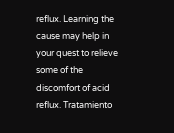reflux. Learning the cause may help in your quest to relieve some of the discomfort of acid reflux. Tratamiento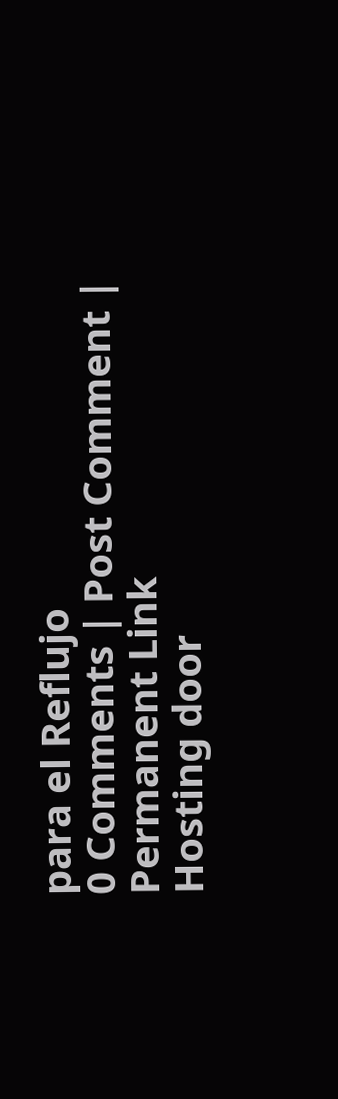para el Reflujo
0 Comments | Post Comment | Permanent Link
Hosting door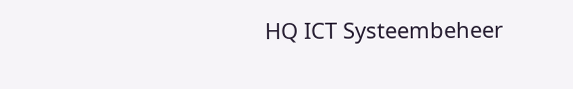HQ ICT Systeembeheer